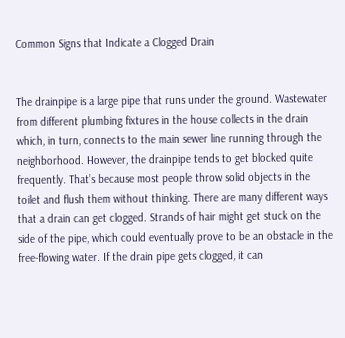Common Signs that Indicate a Clogged Drain


The drainpipe is a large pipe that runs under the ground. Wastewater from different plumbing fixtures in the house collects in the drain which, in turn, connects to the main sewer line running through the neighborhood. However, the drainpipe tends to get blocked quite frequently. That’s because most people throw solid objects in the toilet and flush them without thinking. There are many different ways that a drain can get clogged. Strands of hair might get stuck on the side of the pipe, which could eventually prove to be an obstacle in the free-flowing water. If the drain pipe gets clogged, it can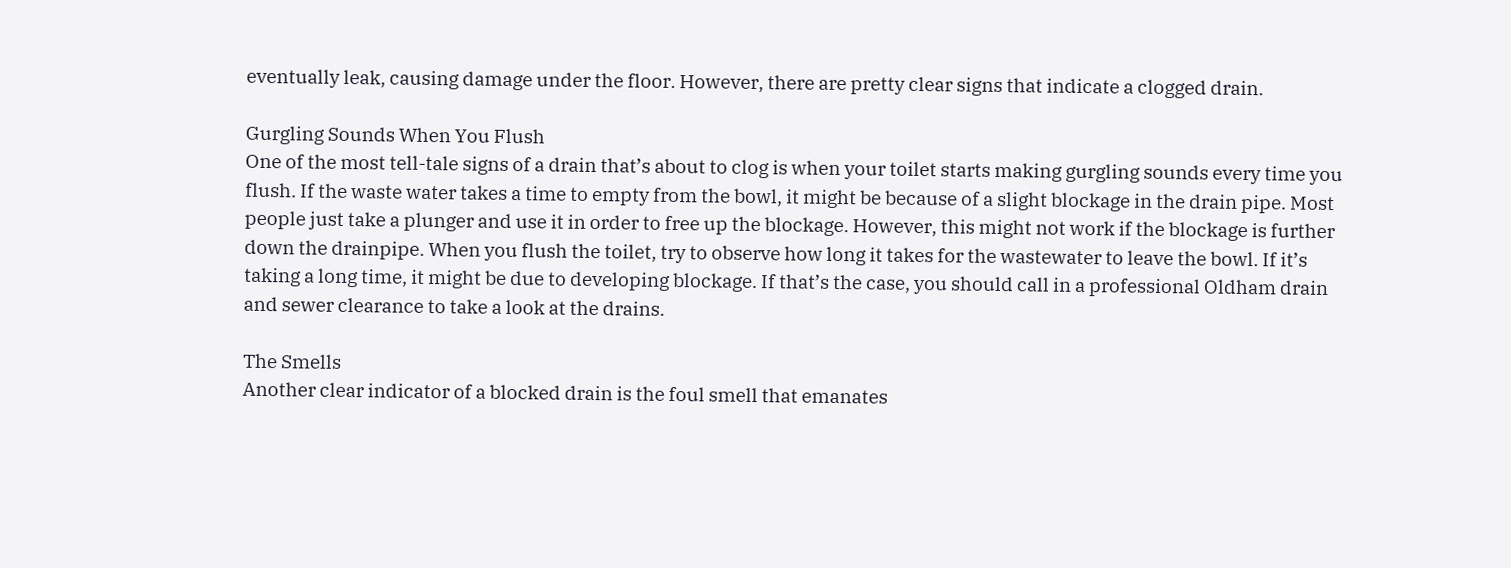eventually leak, causing damage under the floor. However, there are pretty clear signs that indicate a clogged drain.

Gurgling Sounds When You Flush
One of the most tell-tale signs of a drain that’s about to clog is when your toilet starts making gurgling sounds every time you flush. If the waste water takes a time to empty from the bowl, it might be because of a slight blockage in the drain pipe. Most people just take a plunger and use it in order to free up the blockage. However, this might not work if the blockage is further down the drainpipe. When you flush the toilet, try to observe how long it takes for the wastewater to leave the bowl. If it’s taking a long time, it might be due to developing blockage. If that’s the case, you should call in a professional Oldham drain and sewer clearance to take a look at the drains.

The Smells
Another clear indicator of a blocked drain is the foul smell that emanates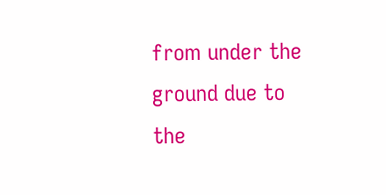from under the ground due to the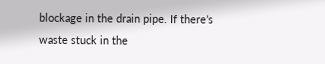blockage in the drain pipe. If there’s waste stuck in the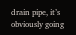drain pipe, it’s obviously going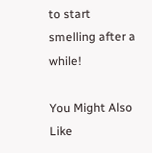to start smelling after a while!

You Might Also Like